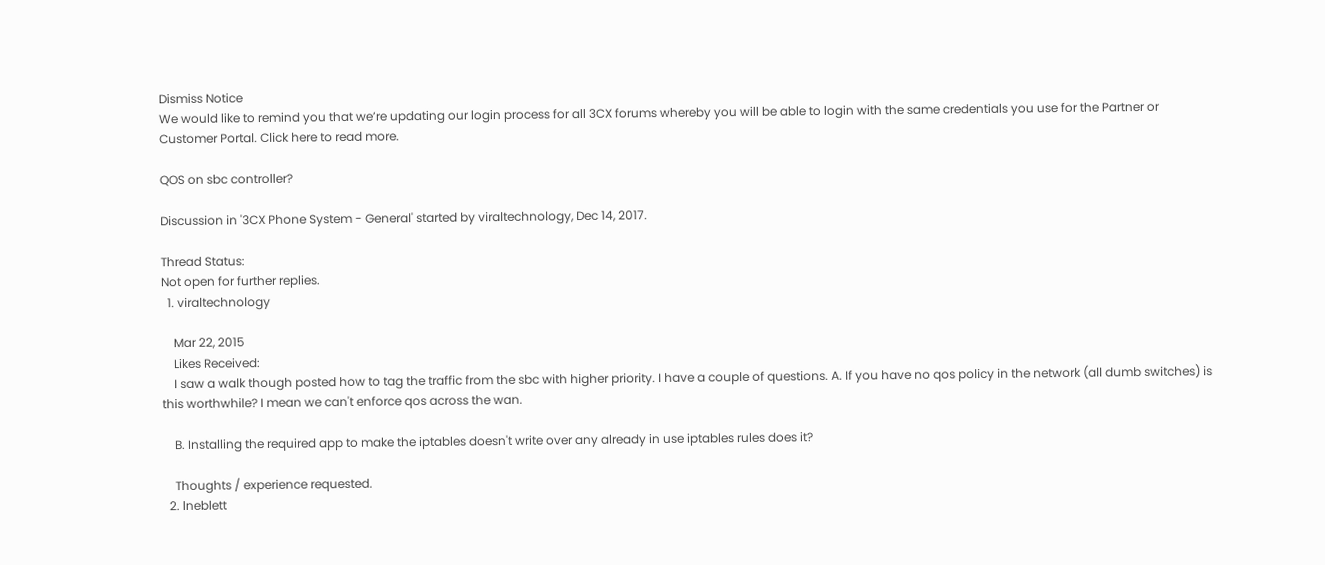Dismiss Notice
We would like to remind you that we’re updating our login process for all 3CX forums whereby you will be able to login with the same credentials you use for the Partner or Customer Portal. Click here to read more.

QOS on sbc controller?

Discussion in '3CX Phone System - General' started by viraltechnology, Dec 14, 2017.

Thread Status:
Not open for further replies.
  1. viraltechnology

    Mar 22, 2015
    Likes Received:
    I saw a walk though posted how to tag the traffic from the sbc with higher priority. I have a couple of questions. A. If you have no qos policy in the network (all dumb switches) is this worthwhile? I mean we can't enforce qos across the wan.

    B. Installing the required app to make the iptables doesn't write over any already in use iptables rules does it?

    Thoughts / experience requested.
  2. lneblett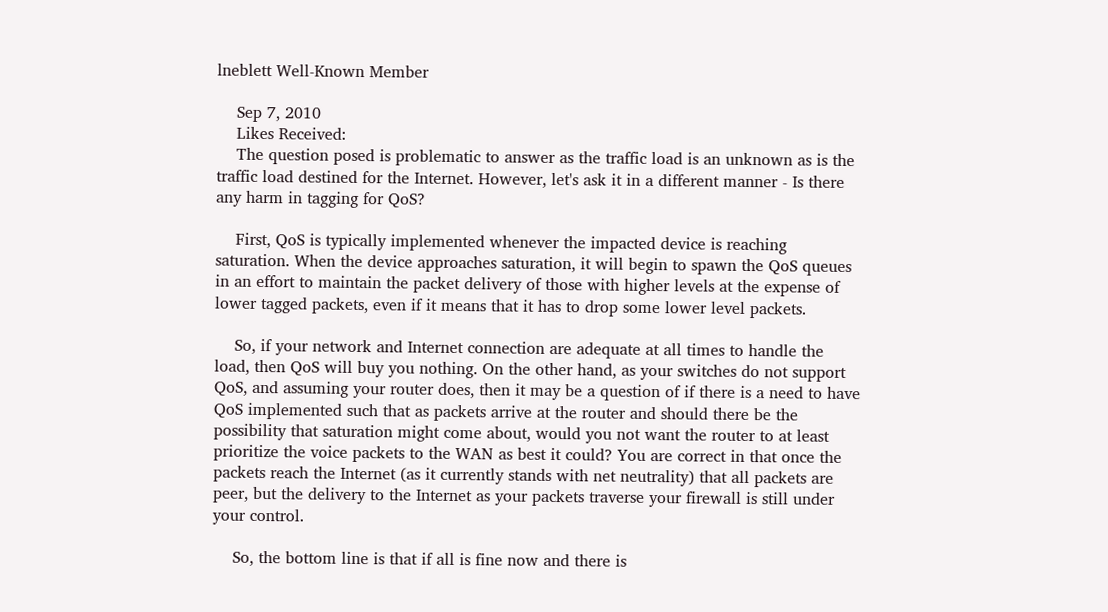lneblett Well-Known Member

    Sep 7, 2010
    Likes Received:
    The question posed is problematic to answer as the traffic load is an unknown as is the traffic load destined for the Internet. However, let's ask it in a different manner - Is there any harm in tagging for QoS?

    First, QoS is typically implemented whenever the impacted device is reaching saturation. When the device approaches saturation, it will begin to spawn the QoS queues in an effort to maintain the packet delivery of those with higher levels at the expense of lower tagged packets, even if it means that it has to drop some lower level packets.

    So, if your network and Internet connection are adequate at all times to handle the load, then QoS will buy you nothing. On the other hand, as your switches do not support QoS, and assuming your router does, then it may be a question of if there is a need to have QoS implemented such that as packets arrive at the router and should there be the possibility that saturation might come about, would you not want the router to at least prioritize the voice packets to the WAN as best it could? You are correct in that once the packets reach the Internet (as it currently stands with net neutrality) that all packets are peer, but the delivery to the Internet as your packets traverse your firewall is still under your control.

    So, the bottom line is that if all is fine now and there is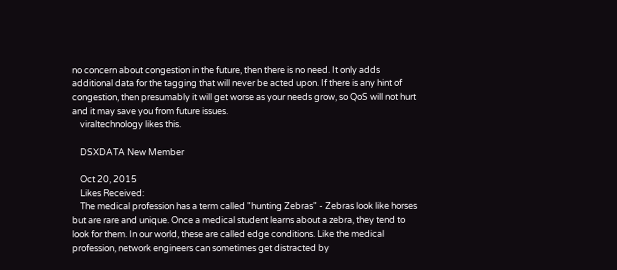no concern about congestion in the future, then there is no need. It only adds additional data for the tagging that will never be acted upon. If there is any hint of congestion, then presumably it will get worse as your needs grow, so QoS will not hurt and it may save you from future issues.
    viraltechnology likes this.

    DSXDATA New Member

    Oct 20, 2015
    Likes Received:
    The medical profession has a term called "hunting Zebras" - Zebras look like horses but are rare and unique. Once a medical student learns about a zebra, they tend to look for them. In our world, these are called edge conditions. Like the medical profession, network engineers can sometimes get distracted by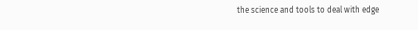the science and tools to deal with edge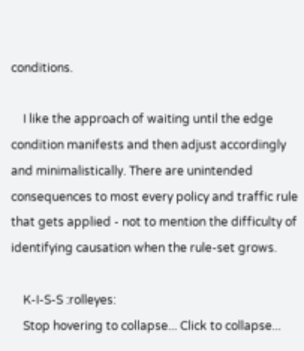conditions.

    I like the approach of waiting until the edge condition manifests and then adjust accordingly and minimalistically. There are unintended consequences to most every policy and traffic rule that gets applied - not to mention the difficulty of identifying causation when the rule-set grows.

    K-I-S-S :rolleyes:
    Stop hovering to collapse... Click to collapse...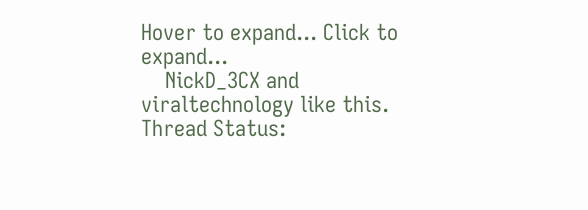Hover to expand... Click to expand...
    NickD_3CX and viraltechnology like this.
Thread Status: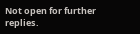Not open for further replies.